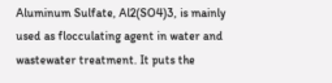Aluminum Sulfate, Al2(SO4)3, is mainly used as flocculating agent in water and wastewater treatment. It puts the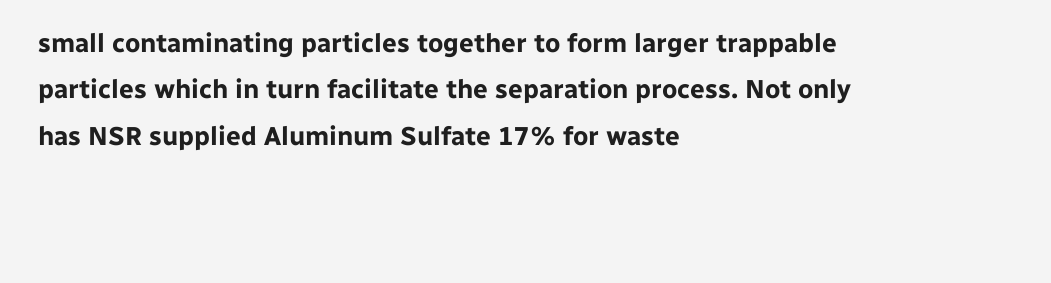small contaminating particles together to form larger trappable particles which in turn facilitate the separation process. Not only has NSR supplied Aluminum Sulfate 17% for waste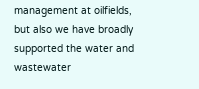management at oilfields, but also we have broadly supported the water and wastewater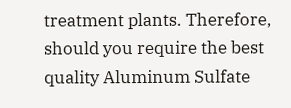treatment plants. Therefore, should you require the best quality Aluminum Sulfate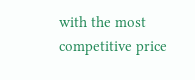with the most competitive price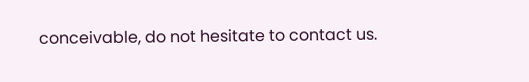conceivable, do not hesitate to contact us.